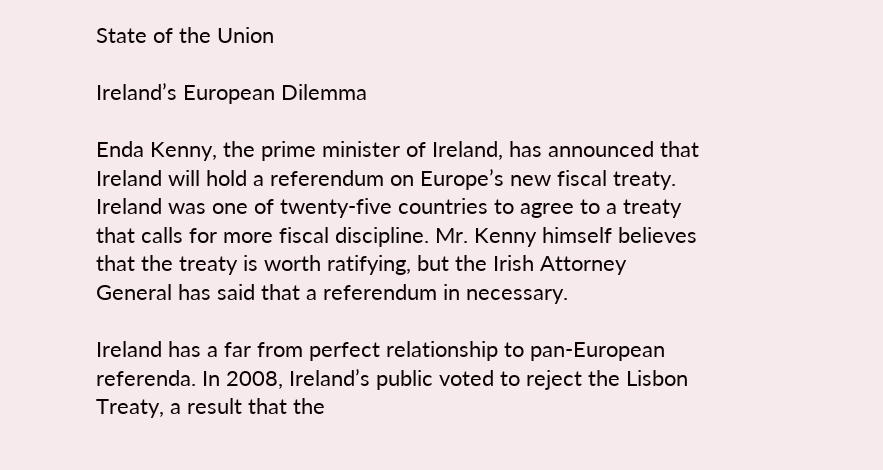State of the Union

Ireland’s European Dilemma

Enda Kenny, the prime minister of Ireland, has announced that Ireland will hold a referendum on Europe’s new fiscal treaty. Ireland was one of twenty-five countries to agree to a treaty that calls for more fiscal discipline. Mr. Kenny himself believes that the treaty is worth ratifying, but the Irish Attorney General has said that a referendum in necessary.

Ireland has a far from perfect relationship to pan-European referenda. In 2008, Ireland’s public voted to reject the Lisbon Treaty, a result that the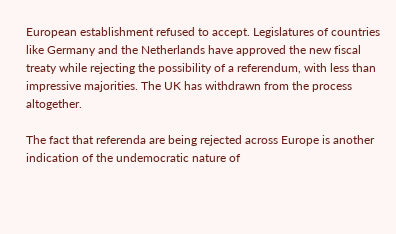European establishment refused to accept. Legislatures of countries like Germany and the Netherlands have approved the new fiscal treaty while rejecting the possibility of a referendum, with less than impressive majorities. The UK has withdrawn from the process altogether.

The fact that referenda are being rejected across Europe is another indication of the undemocratic nature of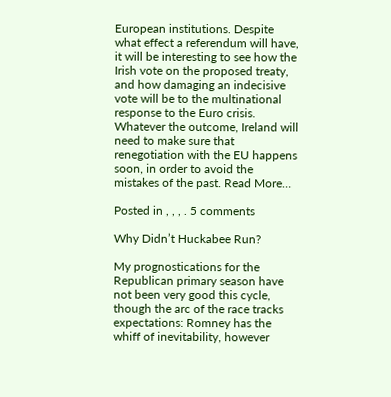European institutions. Despite what effect a referendum will have, it will be interesting to see how the Irish vote on the proposed treaty, and how damaging an indecisive vote will be to the multinational response to the Euro crisis. Whatever the outcome, Ireland will need to make sure that renegotiation with the EU happens soon, in order to avoid the mistakes of the past. Read More…

Posted in , , , . 5 comments

Why Didn’t Huckabee Run?

My prognostications for the Republican primary season have not been very good this cycle, though the arc of the race tracks expectations: Romney has the whiff of inevitability, however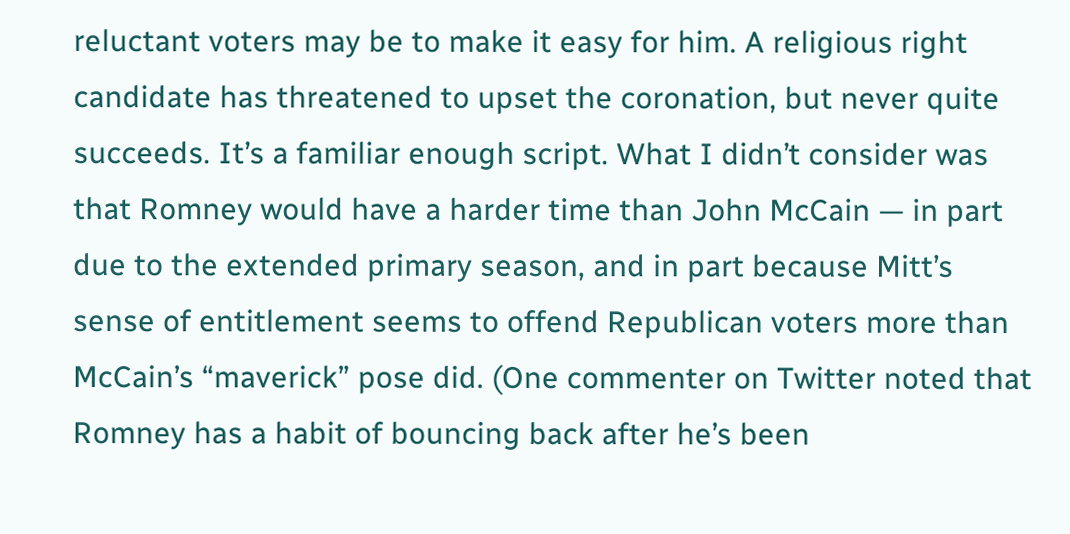reluctant voters may be to make it easy for him. A religious right candidate has threatened to upset the coronation, but never quite succeeds. It’s a familiar enough script. What I didn’t consider was that Romney would have a harder time than John McCain — in part due to the extended primary season, and in part because Mitt’s sense of entitlement seems to offend Republican voters more than McCain’s “maverick” pose did. (One commenter on Twitter noted that Romney has a habit of bouncing back after he’s been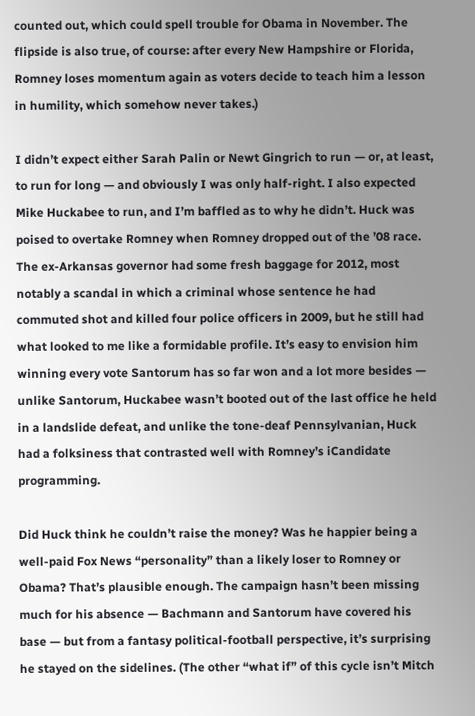counted out, which could spell trouble for Obama in November. The flipside is also true, of course: after every New Hampshire or Florida, Romney loses momentum again as voters decide to teach him a lesson in humility, which somehow never takes.)

I didn’t expect either Sarah Palin or Newt Gingrich to run — or, at least, to run for long — and obviously I was only half-right. I also expected Mike Huckabee to run, and I’m baffled as to why he didn’t. Huck was poised to overtake Romney when Romney dropped out of the ’08 race. The ex-Arkansas governor had some fresh baggage for 2012, most notably a scandal in which a criminal whose sentence he had commuted shot and killed four police officers in 2009, but he still had what looked to me like a formidable profile. It’s easy to envision him winning every vote Santorum has so far won and a lot more besides — unlike Santorum, Huckabee wasn’t booted out of the last office he held in a landslide defeat, and unlike the tone-deaf Pennsylvanian, Huck had a folksiness that contrasted well with Romney’s iCandidate programming.

Did Huck think he couldn’t raise the money? Was he happier being a well-paid Fox News “personality” than a likely loser to Romney or Obama? That’s plausible enough. The campaign hasn’t been missing much for his absence — Bachmann and Santorum have covered his base — but from a fantasy political-football perspective, it’s surprising he stayed on the sidelines. (The other “what if” of this cycle isn’t Mitch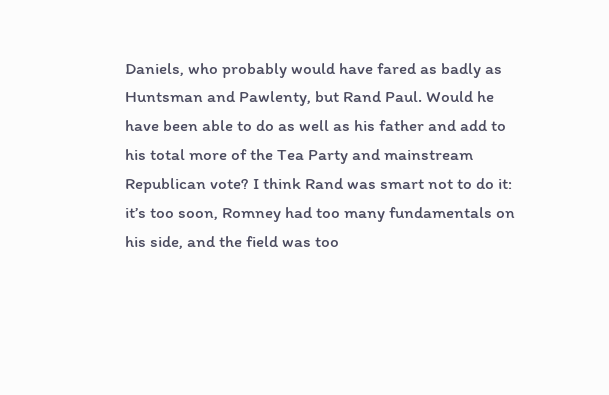Daniels, who probably would have fared as badly as Huntsman and Pawlenty, but Rand Paul. Would he have been able to do as well as his father and add to his total more of the Tea Party and mainstream Republican vote? I think Rand was smart not to do it: it’s too soon, Romney had too many fundamentals on his side, and the field was too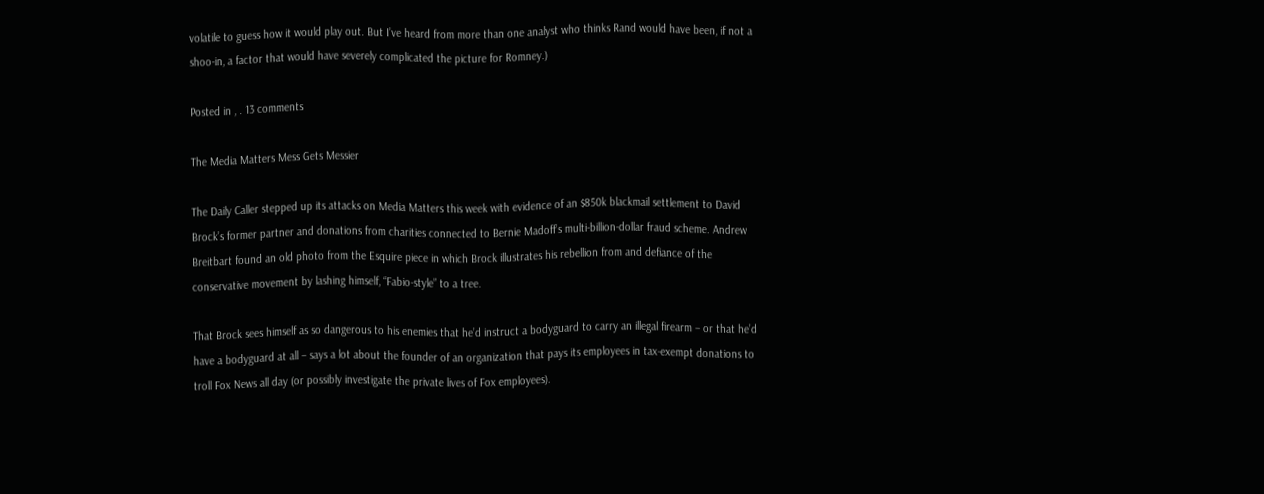volatile to guess how it would play out. But I’ve heard from more than one analyst who thinks Rand would have been, if not a shoo-in, a factor that would have severely complicated the picture for Romney.)

Posted in , . 13 comments

The Media Matters Mess Gets Messier

The Daily Caller stepped up its attacks on Media Matters this week with evidence of an $850k blackmail settlement to David Brock’s former partner and donations from charities connected to Bernie Madoff’s multi-billion-dollar fraud scheme. Andrew Breitbart found an old photo from the Esquire piece in which Brock illustrates his rebellion from and defiance of the conservative movement by lashing himself, “Fabio-style” to a tree.

That Brock sees himself as so dangerous to his enemies that he’d instruct a bodyguard to carry an illegal firearm – or that he’d have a bodyguard at all – says a lot about the founder of an organization that pays its employees in tax-exempt donations to troll Fox News all day (or possibly investigate the private lives of Fox employees).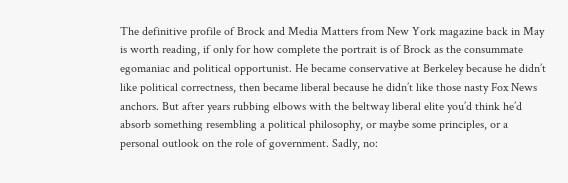The definitive profile of Brock and Media Matters from New York magazine back in May is worth reading, if only for how complete the portrait is of Brock as the consummate egomaniac and political opportunist. He became conservative at Berkeley because he didn’t like political correctness, then became liberal because he didn’t like those nasty Fox News anchors. But after years rubbing elbows with the beltway liberal elite you’d think he’d absorb something resembling a political philosophy, or maybe some principles, or a personal outlook on the role of government. Sadly, no: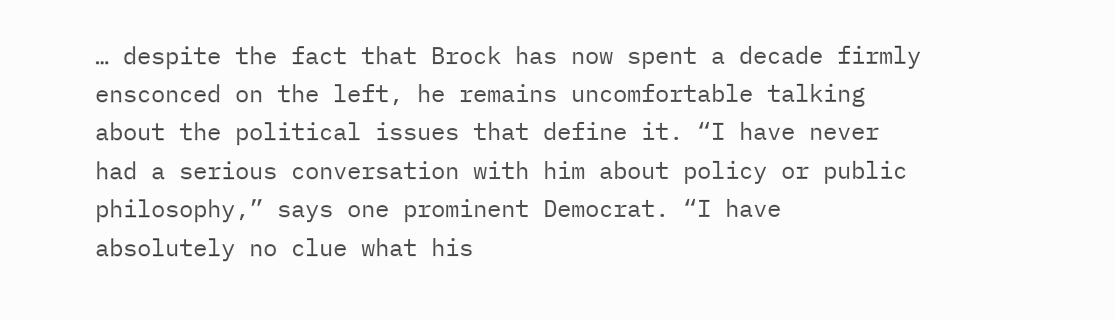… despite the fact that Brock has now spent a decade firmly ensconced on the left, he remains uncomfortable talking about the political issues that define it. “I have never had a serious conversation with him about policy or public philosophy,” says one prominent Democrat. “I have absolutely no clue what his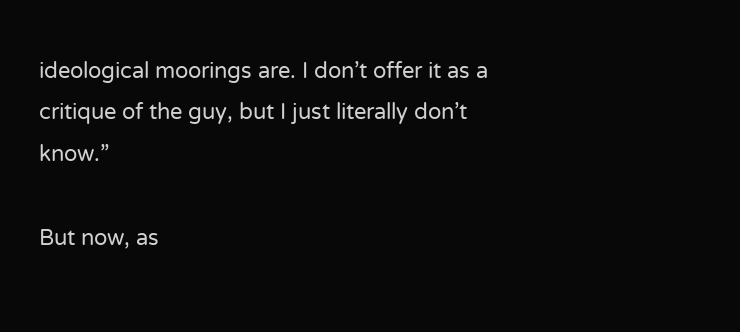ideological moorings are. I don’t offer it as a critique of the guy, but I just literally don’t know.”

But now, as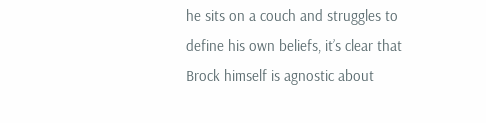he sits on a couch and struggles to define his own beliefs, it’s clear that Brock himself is agnostic about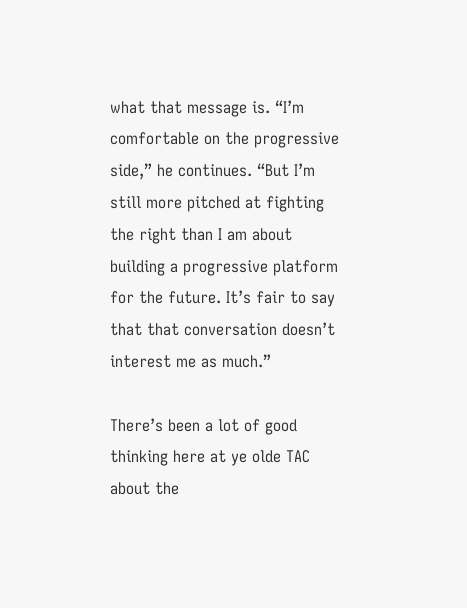what that message is. “I’m comfortable on the progressive side,” he continues. “But I’m still more pitched at fighting the right than I am about building a progressive platform for the future. It’s fair to say that that conversation doesn’t interest me as much.”

There’s been a lot of good thinking here at ye olde TAC about the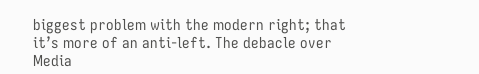biggest problem with the modern right; that it’s more of an anti-left. The debacle over Media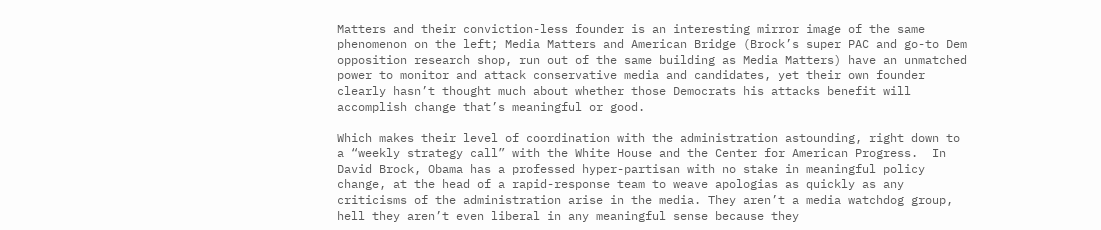Matters and their conviction-less founder is an interesting mirror image of the same phenomenon on the left; Media Matters and American Bridge (Brock’s super PAC and go-to Dem opposition research shop, run out of the same building as Media Matters) have an unmatched power to monitor and attack conservative media and candidates, yet their own founder clearly hasn’t thought much about whether those Democrats his attacks benefit will accomplish change that’s meaningful or good.

Which makes their level of coordination with the administration astounding, right down to a “weekly strategy call” with the White House and the Center for American Progress.  In David Brock, Obama has a professed hyper-partisan with no stake in meaningful policy change, at the head of a rapid-response team to weave apologias as quickly as any criticisms of the administration arise in the media. They aren’t a media watchdog group, hell they aren’t even liberal in any meaningful sense because they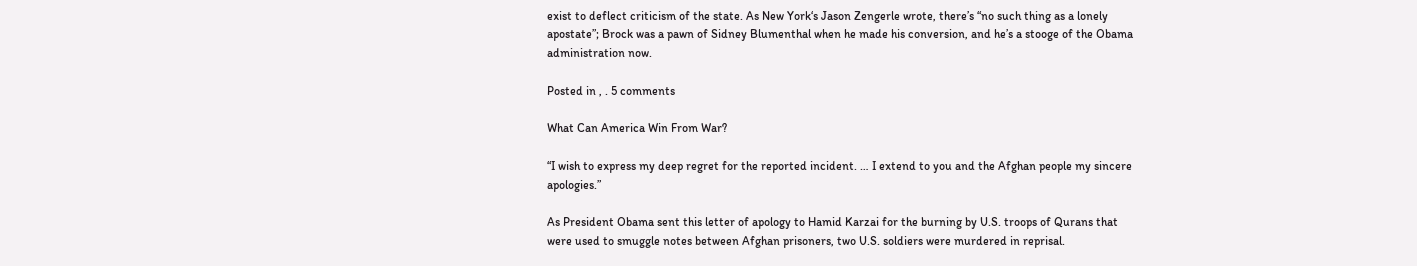exist to deflect criticism of the state. As New York‘s Jason Zengerle wrote, there’s “no such thing as a lonely apostate”; Brock was a pawn of Sidney Blumenthal when he made his conversion, and he’s a stooge of the Obama administration now.

Posted in , . 5 comments

What Can America Win From War?

“I wish to express my deep regret for the reported incident. … I extend to you and the Afghan people my sincere apologies.”

As President Obama sent this letter of apology to Hamid Karzai for the burning by U.S. troops of Qurans that were used to smuggle notes between Afghan prisoners, two U.S. soldiers were murdered in reprisal.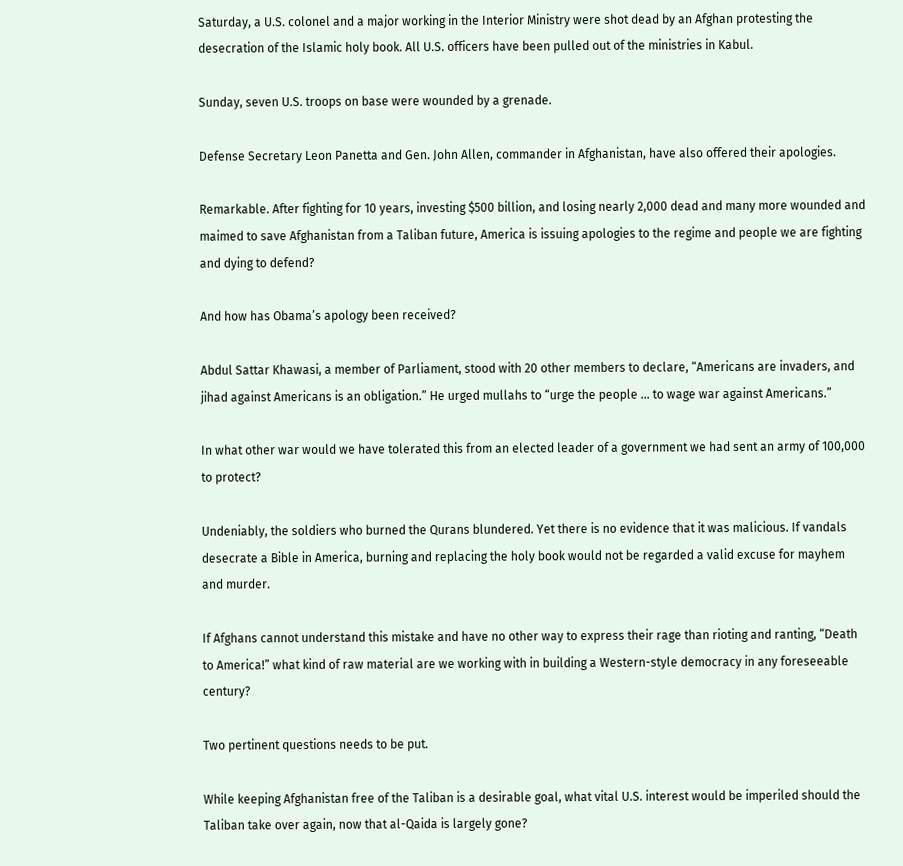Saturday, a U.S. colonel and a major working in the Interior Ministry were shot dead by an Afghan protesting the desecration of the Islamic holy book. All U.S. officers have been pulled out of the ministries in Kabul.

Sunday, seven U.S. troops on base were wounded by a grenade.

Defense Secretary Leon Panetta and Gen. John Allen, commander in Afghanistan, have also offered their apologies.

Remarkable. After fighting for 10 years, investing $500 billion, and losing nearly 2,000 dead and many more wounded and maimed to save Afghanistan from a Taliban future, America is issuing apologies to the regime and people we are fighting and dying to defend?

And how has Obama’s apology been received?

Abdul Sattar Khawasi, a member of Parliament, stood with 20 other members to declare, “Americans are invaders, and jihad against Americans is an obligation.” He urged mullahs to “urge the people … to wage war against Americans.”

In what other war would we have tolerated this from an elected leader of a government we had sent an army of 100,000 to protect?

Undeniably, the soldiers who burned the Qurans blundered. Yet there is no evidence that it was malicious. If vandals desecrate a Bible in America, burning and replacing the holy book would not be regarded a valid excuse for mayhem and murder.

If Afghans cannot understand this mistake and have no other way to express their rage than rioting and ranting, “Death to America!” what kind of raw material are we working with in building a Western-style democracy in any foreseeable century?

Two pertinent questions needs to be put.

While keeping Afghanistan free of the Taliban is a desirable goal, what vital U.S. interest would be imperiled should the Taliban take over again, now that al-Qaida is largely gone?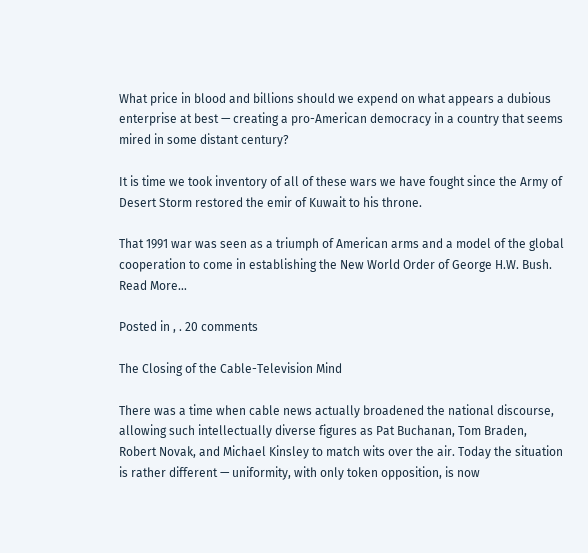What price in blood and billions should we expend on what appears a dubious enterprise at best — creating a pro-American democracy in a country that seems mired in some distant century?

It is time we took inventory of all of these wars we have fought since the Army of Desert Storm restored the emir of Kuwait to his throne.

That 1991 war was seen as a triumph of American arms and a model of the global cooperation to come in establishing the New World Order of George H.W. Bush. Read More…

Posted in , . 20 comments

The Closing of the Cable-Television Mind

There was a time when cable news actually broadened the national discourse, allowing such intellectually diverse figures as Pat Buchanan, Tom Braden, Robert Novak, and Michael Kinsley to match wits over the air. Today the situation is rather different — uniformity, with only token opposition, is now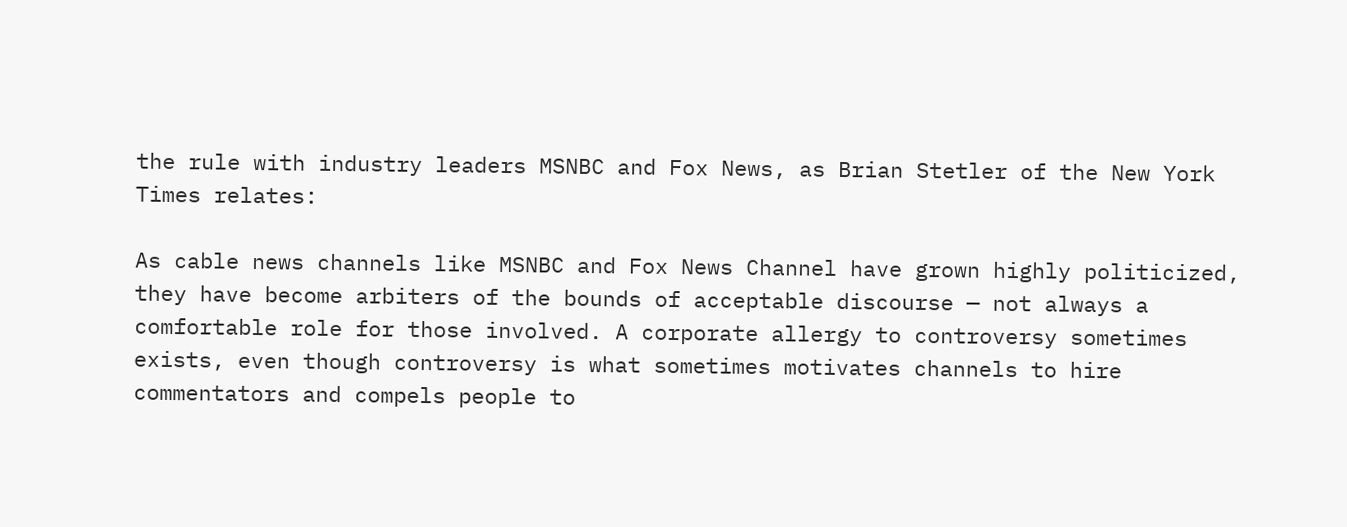the rule with industry leaders MSNBC and Fox News, as Brian Stetler of the New York Times relates:

As cable news channels like MSNBC and Fox News Channel have grown highly politicized, they have become arbiters of the bounds of acceptable discourse — not always a comfortable role for those involved. A corporate allergy to controversy sometimes exists, even though controversy is what sometimes motivates channels to hire commentators and compels people to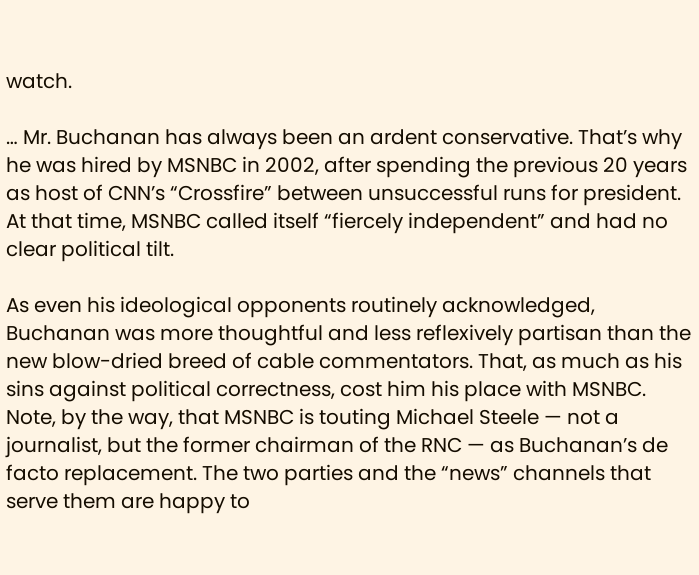watch.

… Mr. Buchanan has always been an ardent conservative. That’s why he was hired by MSNBC in 2002, after spending the previous 20 years as host of CNN’s “Crossfire” between unsuccessful runs for president. At that time, MSNBC called itself “fiercely independent” and had no clear political tilt.

As even his ideological opponents routinely acknowledged, Buchanan was more thoughtful and less reflexively partisan than the new blow-dried breed of cable commentators. That, as much as his sins against political correctness, cost him his place with MSNBC. Note, by the way, that MSNBC is touting Michael Steele — not a journalist, but the former chairman of the RNC — as Buchanan’s de facto replacement. The two parties and the “news” channels that serve them are happy to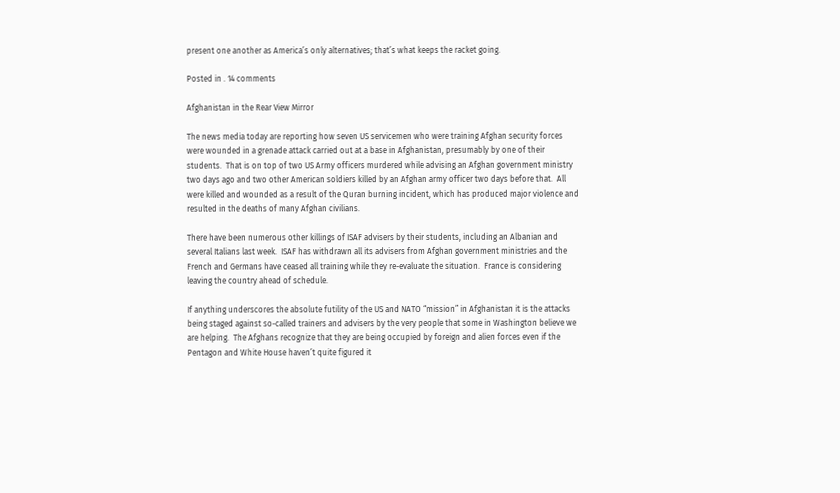present one another as America’s only alternatives; that’s what keeps the racket going.

Posted in . 14 comments

Afghanistan in the Rear View Mirror

The news media today are reporting how seven US servicemen who were training Afghan security forces were wounded in a grenade attack carried out at a base in Afghanistan, presumably by one of their students.  That is on top of two US Army officers murdered while advising an Afghan government ministry two days ago and two other American soldiers killed by an Afghan army officer two days before that.  All were killed and wounded as a result of the Quran burning incident, which has produced major violence and resulted in the deaths of many Afghan civilians.

There have been numerous other killings of ISAF advisers by their students, including an Albanian and several Italians last week.  ISAF has withdrawn all its advisers from Afghan government ministries and the French and Germans have ceased all training while they re-evaluate the situation.  France is considering leaving the country ahead of schedule.

If anything underscores the absolute futility of the US and NATO “mission” in Afghanistan it is the attacks being staged against so-called trainers and advisers by the very people that some in Washington believe we are helping.  The Afghans recognize that they are being occupied by foreign and alien forces even if the Pentagon and White House haven’t quite figured it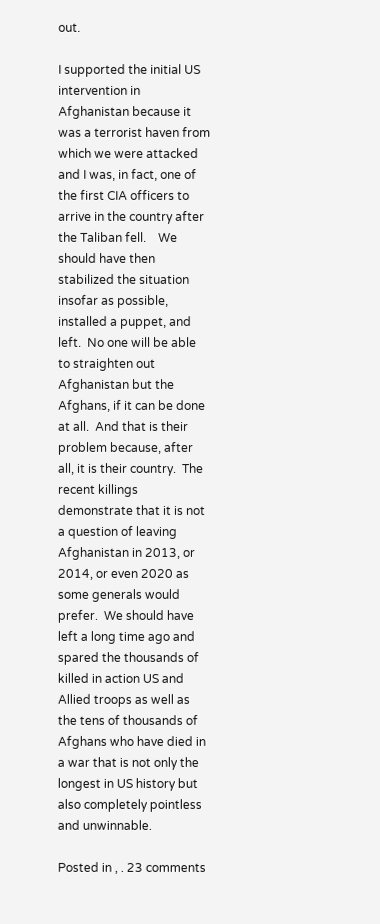out.

I supported the initial US intervention in Afghanistan because it was a terrorist haven from which we were attacked and I was, in fact, one of the first CIA officers to arrive in the country after the Taliban fell.    We should have then stabilized the situation insofar as possible, installed a puppet, and left.  No one will be able to straighten out Afghanistan but the Afghans, if it can be done at all.  And that is their problem because, after all, it is their country.  The recent killings demonstrate that it is not a question of leaving Afghanistan in 2013, or 2014, or even 2020 as some generals would prefer.  We should have left a long time ago and spared the thousands of killed in action US and Allied troops as well as the tens of thousands of Afghans who have died in a war that is not only the longest in US history but also completely pointless and unwinnable.

Posted in , . 23 comments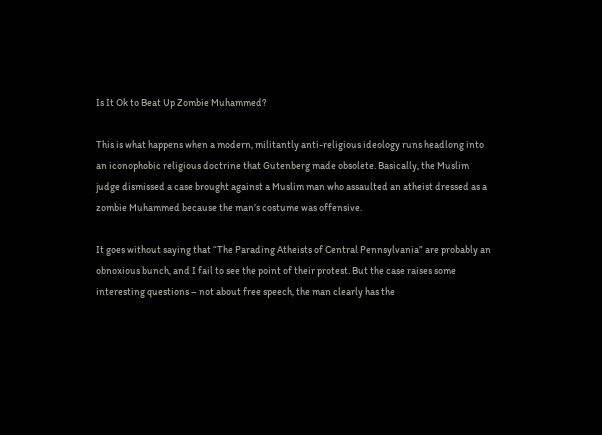Is It Ok to Beat Up Zombie Muhammed?

This is what happens when a modern, militantly anti-religious ideology runs headlong into an iconophobic religious doctrine that Gutenberg made obsolete. Basically, the Muslim judge dismissed a case brought against a Muslim man who assaulted an atheist dressed as a zombie Muhammed because the man’s costume was offensive.

It goes without saying that “The Parading Atheists of Central Pennsylvania” are probably an obnoxious bunch, and I fail to see the point of their protest. But the case raises some interesting questions – not about free speech, the man clearly has the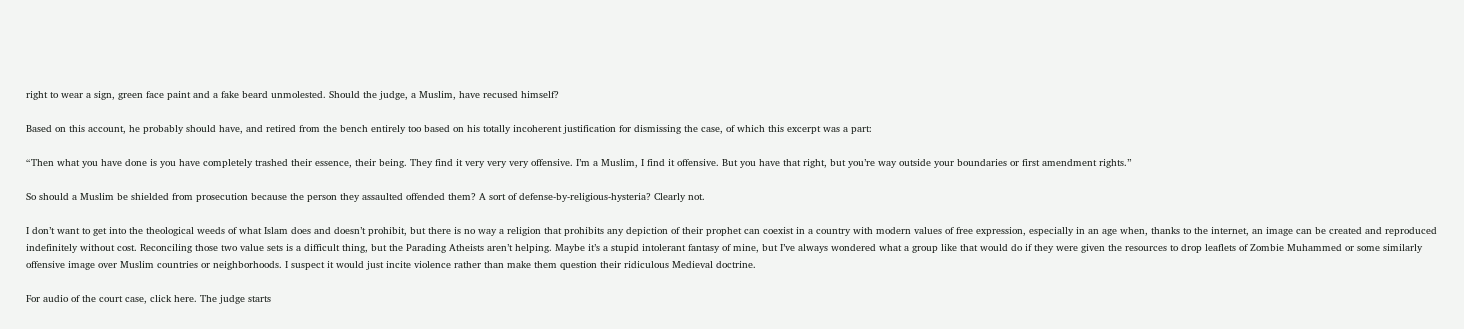right to wear a sign, green face paint and a fake beard unmolested. Should the judge, a Muslim, have recused himself?

Based on this account, he probably should have, and retired from the bench entirely too based on his totally incoherent justification for dismissing the case, of which this excerpt was a part:

“Then what you have done is you have completely trashed their essence, their being. They find it very very very offensive. I’m a Muslim, I find it offensive. But you have that right, but you’re way outside your boundaries or first amendment rights.”

So should a Muslim be shielded from prosecution because the person they assaulted offended them? A sort of defense-by-religious-hysteria? Clearly not.

I don’t want to get into the theological weeds of what Islam does and doesn’t prohibit, but there is no way a religion that prohibits any depiction of their prophet can coexist in a country with modern values of free expression, especially in an age when, thanks to the internet, an image can be created and reproduced indefinitely without cost. Reconciling those two value sets is a difficult thing, but the Parading Atheists aren’t helping. Maybe it’s a stupid intolerant fantasy of mine, but I’ve always wondered what a group like that would do if they were given the resources to drop leaflets of Zombie Muhammed or some similarly offensive image over Muslim countries or neighborhoods. I suspect it would just incite violence rather than make them question their ridiculous Medieval doctrine.

For audio of the court case, click here. The judge starts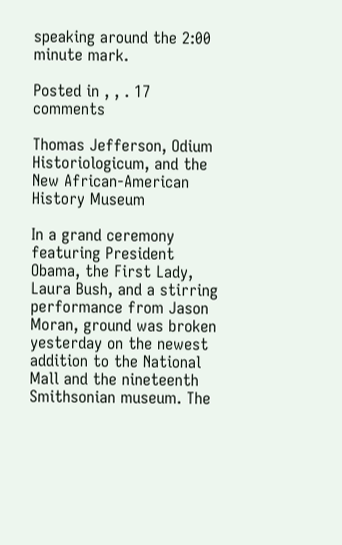speaking around the 2:00 minute mark.

Posted in , , . 17 comments

Thomas Jefferson, Odium Historiologicum, and the New African-American History Museum

In a grand ceremony featuring President Obama, the First Lady, Laura Bush, and a stirring performance from Jason Moran, ground was broken yesterday on the newest addition to the National Mall and the nineteenth Smithsonian museum. The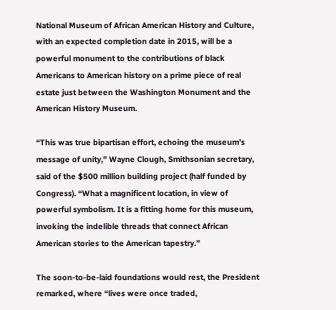National Museum of African American History and Culture, with an expected completion date in 2015, will be a powerful monument to the contributions of black Americans to American history on a prime piece of real estate just between the Washington Monument and the American History Museum.

“This was true bipartisan effort, echoing the museum’s message of unity,” Wayne Clough, Smithsonian secretary, said of the $500 million building project (half funded by Congress). “What a magnificent location, in view of powerful symbolism. It is a fitting home for this museum, invoking the indelible threads that connect African American stories to the American tapestry.”

The soon-to-be-laid foundations would rest, the President remarked, where “lives were once traded,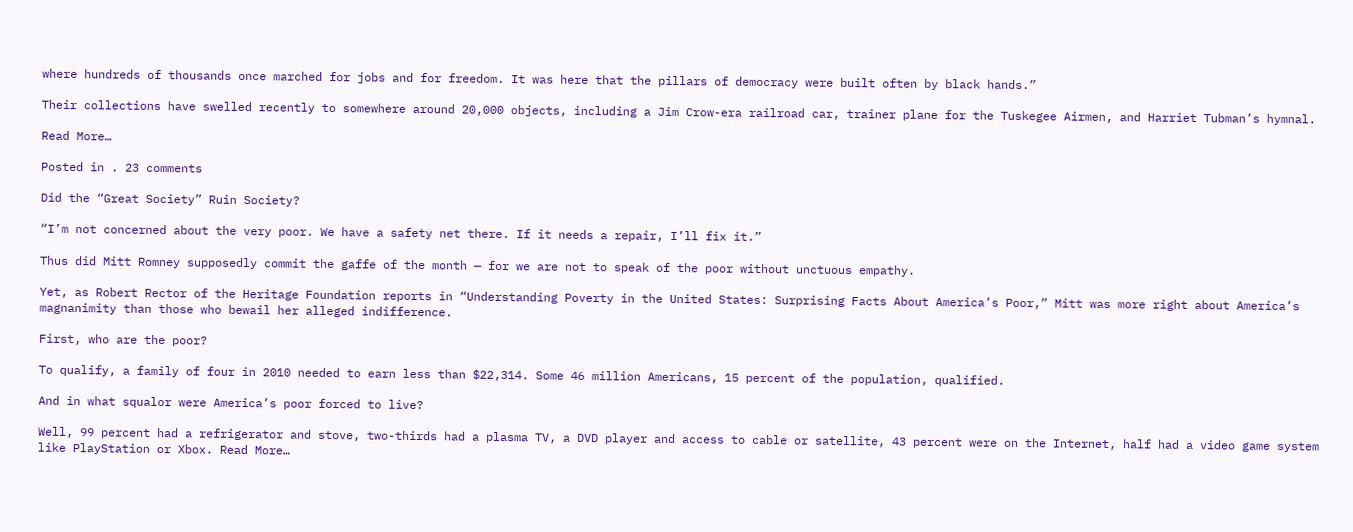where hundreds of thousands once marched for jobs and for freedom. It was here that the pillars of democracy were built often by black hands.”

Their collections have swelled recently to somewhere around 20,000 objects, including a Jim Crow-era railroad car, trainer plane for the Tuskegee Airmen, and Harriet Tubman’s hymnal.

Read More…

Posted in . 23 comments

Did the “Great Society” Ruin Society?

“I’m not concerned about the very poor. We have a safety net there. If it needs a repair, I’ll fix it.”

Thus did Mitt Romney supposedly commit the gaffe of the month — for we are not to speak of the poor without unctuous empathy.

Yet, as Robert Rector of the Heritage Foundation reports in “Understanding Poverty in the United States: Surprising Facts About America’s Poor,” Mitt was more right about America’s magnanimity than those who bewail her alleged indifference.

First, who are the poor?

To qualify, a family of four in 2010 needed to earn less than $22,314. Some 46 million Americans, 15 percent of the population, qualified.

And in what squalor were America’s poor forced to live?

Well, 99 percent had a refrigerator and stove, two-thirds had a plasma TV, a DVD player and access to cable or satellite, 43 percent were on the Internet, half had a video game system like PlayStation or Xbox. Read More…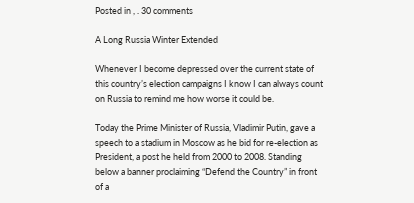Posted in , . 30 comments

A Long Russia Winter Extended

Whenever I become depressed over the current state of this country’s election campaigns I know I can always count on Russia to remind me how worse it could be.

Today the Prime Minister of Russia, Vladimir Putin, gave a speech to a stadium in Moscow as he bid for re-election as President, a post he held from 2000 to 2008. Standing below a banner proclaiming “Defend the Country” in front of a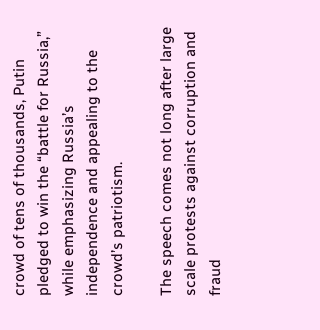crowd of tens of thousands, Putin pledged to win the “battle for Russia,” while emphasizing Russia’s independence and appealing to the crowd’s patriotism.

The speech comes not long after large scale protests against corruption and fraud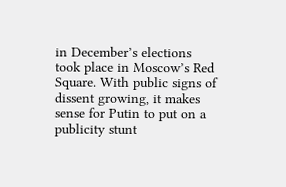in December’s elections took place in Moscow’s Red Square. With public signs of dissent growing, it makes sense for Putin to put on a publicity stunt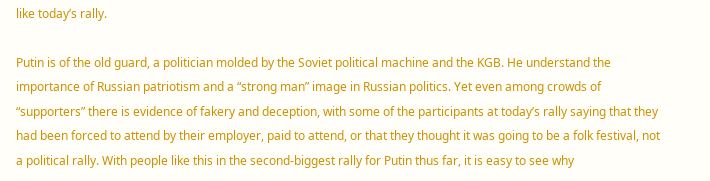like today’s rally.

Putin is of the old guard, a politician molded by the Soviet political machine and the KGB. He understand the importance of Russian patriotism and a “strong man” image in Russian politics. Yet even among crowds of “supporters” there is evidence of fakery and deception, with some of the participants at today’s rally saying that they had been forced to attend by their employer, paid to attend, or that they thought it was going to be a folk festival, not a political rally. With people like this in the second-biggest rally for Putin thus far, it is easy to see why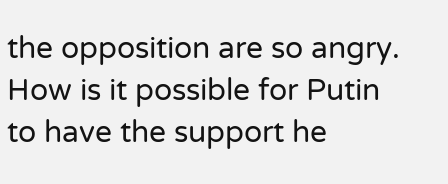the opposition are so angry. How is it possible for Putin to have the support he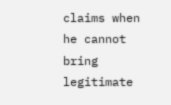claims when he cannot bring legitimate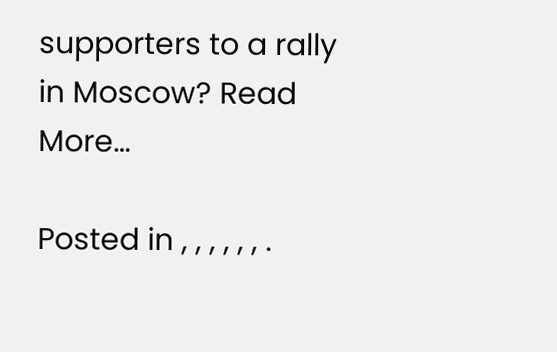supporters to a rally in Moscow? Read More…

Posted in , , , , , , .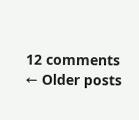12 comments
← Older posts